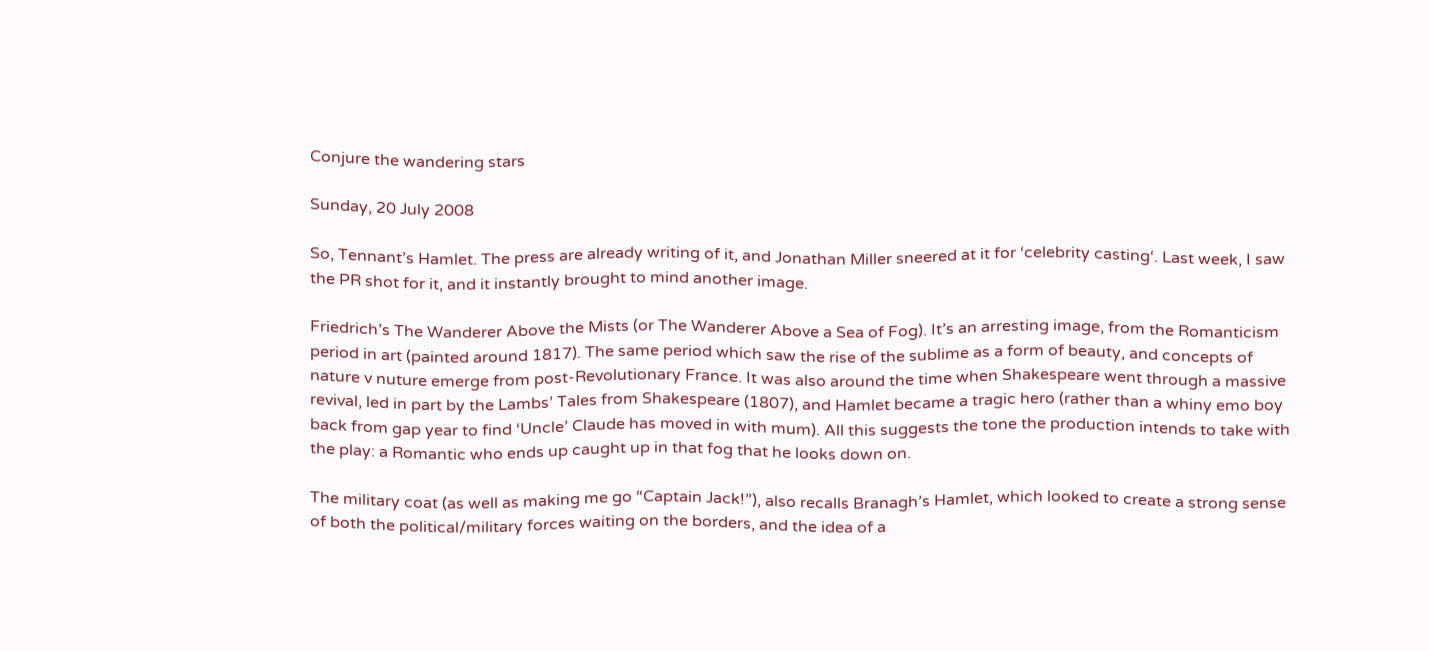Conjure the wandering stars

Sunday, 20 July 2008

So, Tennant’s Hamlet. The press are already writing of it, and Jonathan Miller sneered at it for ‘celebrity casting‘. Last week, I saw the PR shot for it, and it instantly brought to mind another image.

Friedrich’s The Wanderer Above the Mists (or The Wanderer Above a Sea of Fog). It’s an arresting image, from the Romanticism period in art (painted around 1817). The same period which saw the rise of the sublime as a form of beauty, and concepts of nature v nuture emerge from post-Revolutionary France. It was also around the time when Shakespeare went through a massive revival, led in part by the Lambs’ Tales from Shakespeare (1807), and Hamlet became a tragic hero (rather than a whiny emo boy back from gap year to find ‘Uncle’ Claude has moved in with mum). All this suggests the tone the production intends to take with the play: a Romantic who ends up caught up in that fog that he looks down on.

The military coat (as well as making me go “Captain Jack!”), also recalls Branagh’s Hamlet, which looked to create a strong sense of both the political/military forces waiting on the borders, and the idea of a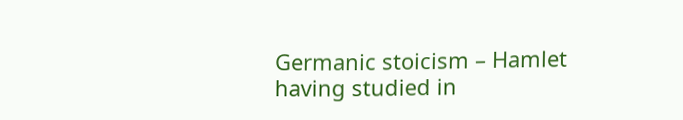Germanic stoicism – Hamlet having studied in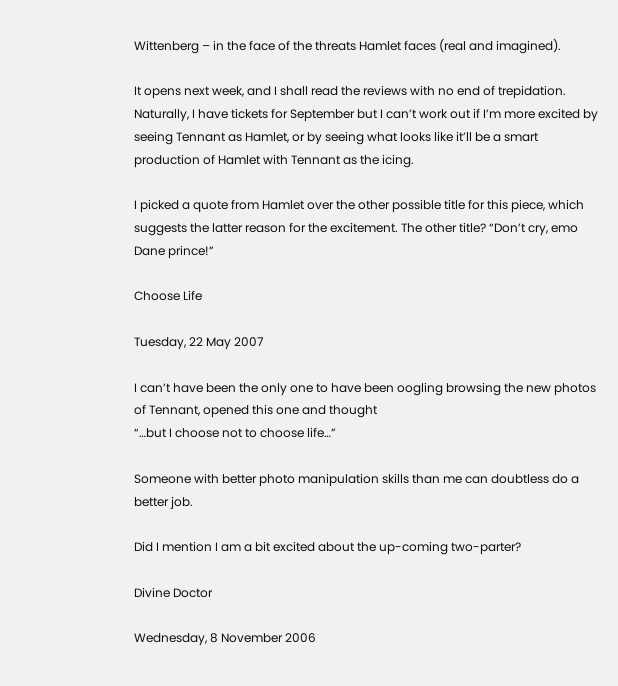Wittenberg – in the face of the threats Hamlet faces (real and imagined).

It opens next week, and I shall read the reviews with no end of trepidation. Naturally, I have tickets for September but I can’t work out if I’m more excited by seeing Tennant as Hamlet, or by seeing what looks like it’ll be a smart production of Hamlet with Tennant as the icing.

I picked a quote from Hamlet over the other possible title for this piece, which suggests the latter reason for the excitement. The other title? “Don’t cry, emo Dane prince!”

Choose Life

Tuesday, 22 May 2007

I can’t have been the only one to have been oogling browsing the new photos of Tennant, opened this one and thought
“…but I choose not to choose life…”

Someone with better photo manipulation skills than me can doubtless do a better job.

Did I mention I am a bit excited about the up-coming two-parter?

Divine Doctor

Wednesday, 8 November 2006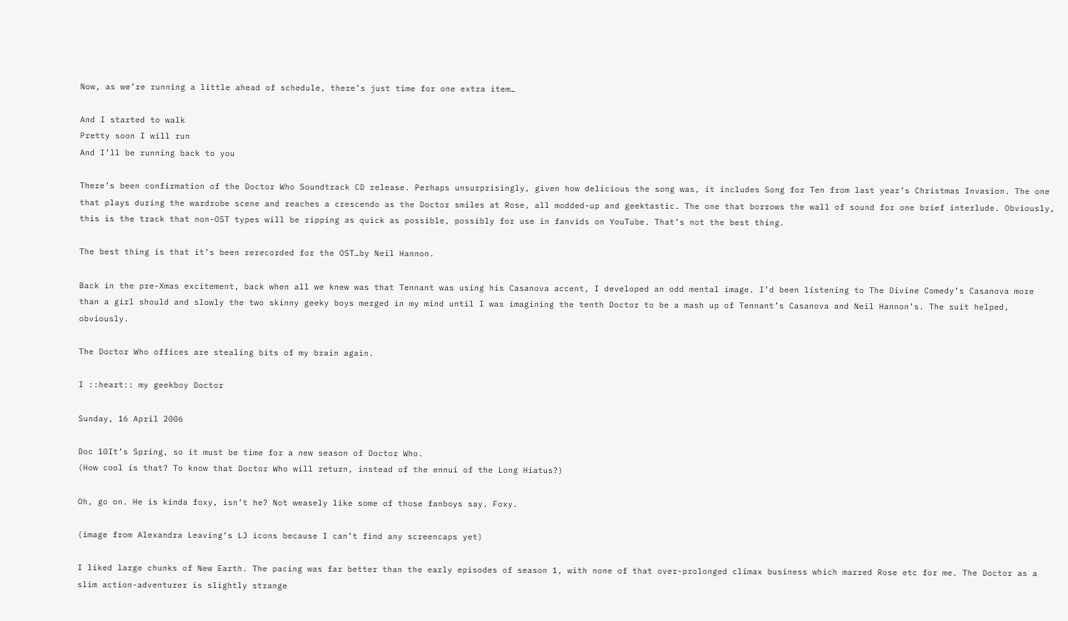Now, as we’re running a little ahead of schedule, there’s just time for one extra item…

And I started to walk
Pretty soon I will run
And I’ll be running back to you

There’s been confirmation of the Doctor Who Soundtrack CD release. Perhaps unsurprisingly, given how delicious the song was, it includes Song for Ten from last year’s Christmas Invasion. The one that plays during the wardrobe scene and reaches a crescendo as the Doctor smiles at Rose, all modded-up and geektastic. The one that borrows the wall of sound for one brief interlude. Obviously, this is the track that non-OST types will be ripping as quick as possible, possibly for use in fanvids on YouTube. That’s not the best thing.

The best thing is that it’s been rerecorded for the OST…by Neil Hannon.

Back in the pre-Xmas excitement, back when all we knew was that Tennant was using his Casanova accent, I developed an odd mental image. I’d been listening to The Divine Comedy’s Casanova more than a girl should and slowly the two skinny geeky boys merged in my mind until I was imagining the tenth Doctor to be a mash up of Tennant’s Casanova and Neil Hannon’s. The suit helped, obviously.

The Doctor Who offices are stealing bits of my brain again.

I ::heart:: my geekboy Doctor

Sunday, 16 April 2006

Doc 10It’s Spring, so it must be time for a new season of Doctor Who.
(How cool is that? To know that Doctor Who will return, instead of the ennui of the Long Hiatus?)

Oh, go on. He is kinda foxy, isn’t he? Not weasely like some of those fanboys say. Foxy.

(image from Alexandra Leaving‘s LJ icons because I can’t find any screencaps yet)

I liked large chunks of New Earth. The pacing was far better than the early episodes of season 1, with none of that over-prolonged climax business which marred Rose etc for me. The Doctor as a slim action-adventurer is slightly strange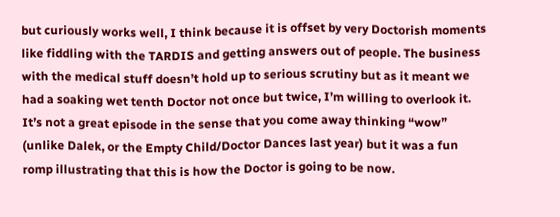but curiously works well, I think because it is offset by very Doctorish moments like fiddling with the TARDIS and getting answers out of people. The business with the medical stuff doesn’t hold up to serious scrutiny but as it meant we had a soaking wet tenth Doctor not once but twice, I’m willing to overlook it. It’s not a great episode in the sense that you come away thinking “wow” (unlike Dalek, or the Empty Child/Doctor Dances last year) but it was a fun romp illustrating that this is how the Doctor is going to be now.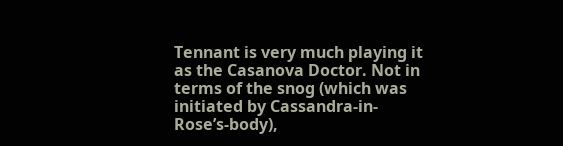Tennant is very much playing it as the Casanova Doctor. Not in terms of the snog (which was initiated by Cassandra-in-Rose’s-body),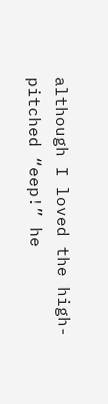although I loved the high-pitched “eep!” he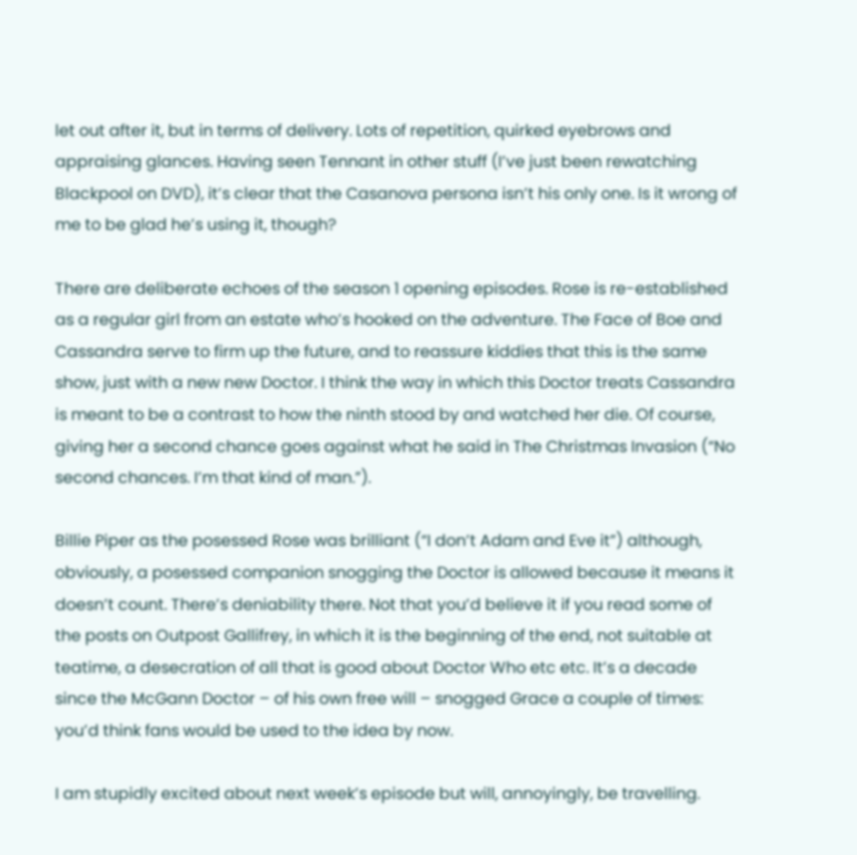let out after it, but in terms of delivery. Lots of repetition, quirked eyebrows and appraising glances. Having seen Tennant in other stuff (I’ve just been rewatching Blackpool on DVD), it’s clear that the Casanova persona isn’t his only one. Is it wrong of me to be glad he’s using it, though?

There are deliberate echoes of the season 1 opening episodes. Rose is re-established as a regular girl from an estate who’s hooked on the adventure. The Face of Boe and Cassandra serve to firm up the future, and to reassure kiddies that this is the same show, just with a new new Doctor. I think the way in which this Doctor treats Cassandra is meant to be a contrast to how the ninth stood by and watched her die. Of course, giving her a second chance goes against what he said in The Christmas Invasion (“No second chances. I’m that kind of man.”).

Billie Piper as the posessed Rose was brilliant (“I don’t Adam and Eve it”) although, obviously, a posessed companion snogging the Doctor is allowed because it means it doesn’t count. There’s deniability there. Not that you’d believe it if you read some of the posts on Outpost Gallifrey, in which it is the beginning of the end, not suitable at teatime, a desecration of all that is good about Doctor Who etc etc. It’s a decade since the McGann Doctor – of his own free will – snogged Grace a couple of times: you’d think fans would be used to the idea by now.

I am stupidly excited about next week’s episode but will, annoyingly, be travelling.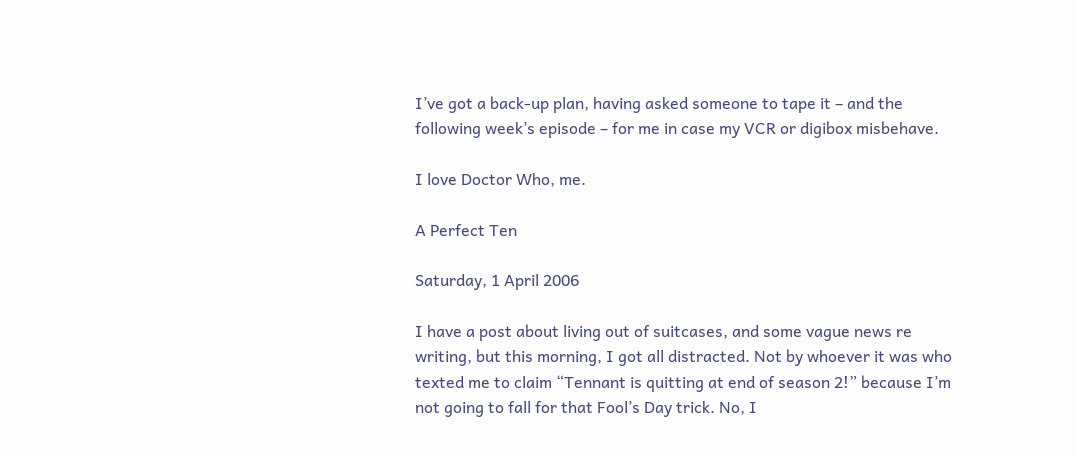I’ve got a back-up plan, having asked someone to tape it – and the following week’s episode – for me in case my VCR or digibox misbehave.

I love Doctor Who, me.

A Perfect Ten

Saturday, 1 April 2006

I have a post about living out of suitcases, and some vague news re writing, but this morning, I got all distracted. Not by whoever it was who texted me to claim “Tennant is quitting at end of season 2!” because I’m not going to fall for that Fool’s Day trick. No, I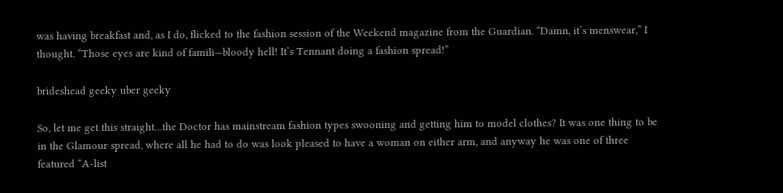was having breakfast and, as I do, flicked to the fashion session of the Weekend magazine from the Guardian. “Damn, it’s menswear,” I thought. “Those eyes are kind of famili—bloody hell! It’s Tennant doing a fashion spread!”

brideshead geeky uber geeky

So, let me get this straight…the Doctor has mainstream fashion types swooning and getting him to model clothes? It was one thing to be in the Glamour spread, where all he had to do was look pleased to have a woman on either arm, and anyway he was one of three featured “A-list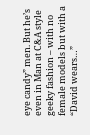eye candy” men. But he’s even in Man at C&A style geeky fashion – with no female models but with a “David wears…”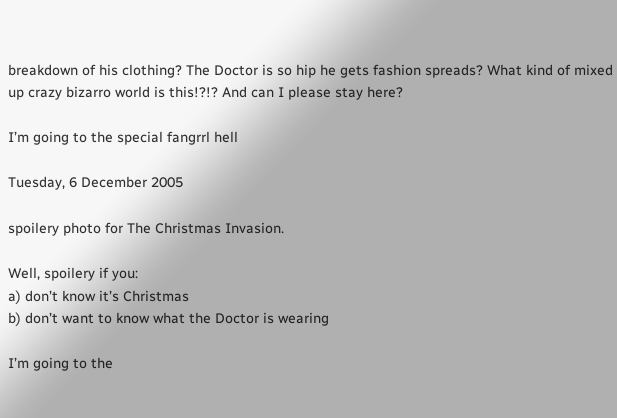breakdown of his clothing? The Doctor is so hip he gets fashion spreads? What kind of mixed up crazy bizarro world is this!?!? And can I please stay here?

I’m going to the special fangrrl hell

Tuesday, 6 December 2005

spoilery photo for The Christmas Invasion.

Well, spoilery if you:
a) don’t know it’s Christmas
b) don’t want to know what the Doctor is wearing

I’m going to the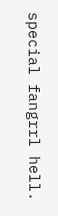special fangrrl hell.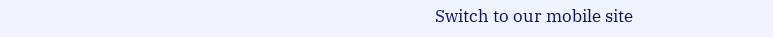Switch to our mobile site